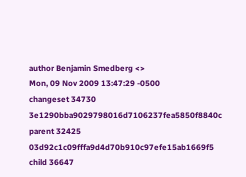author Benjamin Smedberg <>
Mon, 09 Nov 2009 13:47:29 -0500
changeset 34730 3e1290bba9029798016d7106237fea5850f8840c
parent 32425 03d92c1c09fffa9d4d70b910c97efe15ab1669f5
child 36647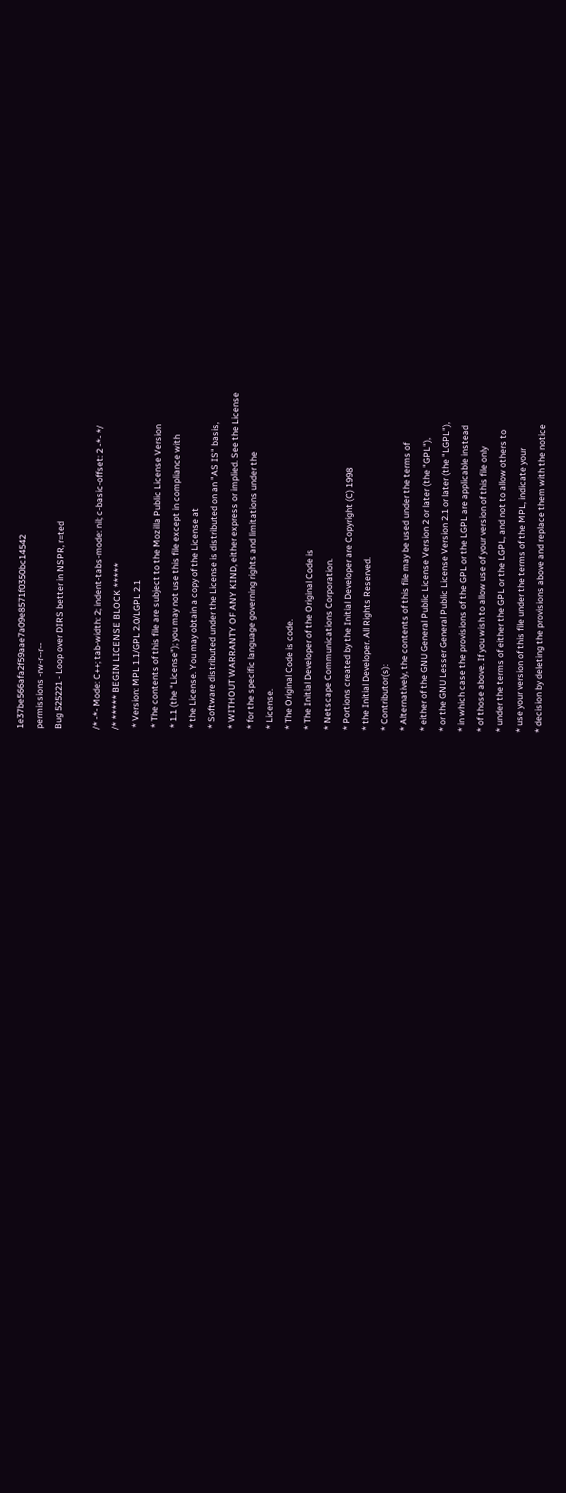1e37be566afa2f59aae7a09e8571f0350bc14542
permissions -rw-r--r--
Bug 525221 - Loop over DIRS better in NSPR, r=ted

/* -*- Mode: C++; tab-width: 2; indent-tabs-mode: nil; c-basic-offset: 2 -*- */
/* ***** BEGIN LICENSE BLOCK *****
 * Version: MPL 1.1/GPL 2.0/LGPL 2.1
 * The contents of this file are subject to the Mozilla Public License Version
 * 1.1 (the "License"); you may not use this file except in compliance with
 * the License. You may obtain a copy of the License at
 * Software distributed under the License is distributed on an "AS IS" basis,
 * WITHOUT WARRANTY OF ANY KIND, either express or implied. See the License
 * for the specific language governing rights and limitations under the
 * License.
 * The Original Code is code.
 * The Initial Developer of the Original Code is
 * Netscape Communications Corporation.
 * Portions created by the Initial Developer are Copyright (C) 1998
 * the Initial Developer. All Rights Reserved.
 * Contributor(s):
 * Alternatively, the contents of this file may be used under the terms of
 * either of the GNU General Public License Version 2 or later (the "GPL"),
 * or the GNU Lesser General Public License Version 2.1 or later (the "LGPL"),
 * in which case the provisions of the GPL or the LGPL are applicable instead
 * of those above. If you wish to allow use of your version of this file only
 * under the terms of either the GPL or the LGPL, and not to allow others to
 * use your version of this file under the terms of the MPL, indicate your
 * decision by deleting the provisions above and replace them with the notice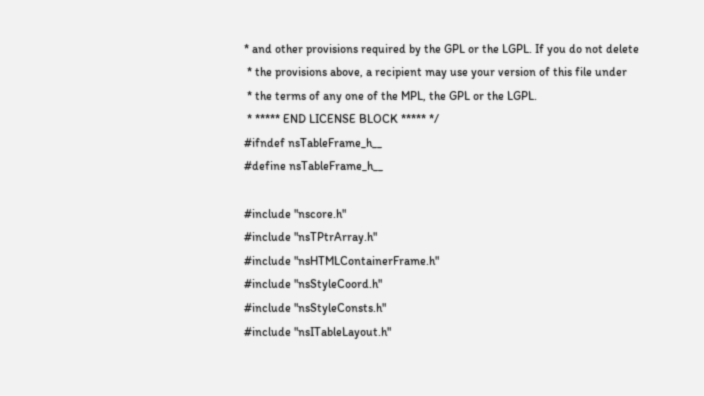* and other provisions required by the GPL or the LGPL. If you do not delete
 * the provisions above, a recipient may use your version of this file under
 * the terms of any one of the MPL, the GPL or the LGPL.
 * ***** END LICENSE BLOCK ***** */
#ifndef nsTableFrame_h__
#define nsTableFrame_h__

#include "nscore.h"
#include "nsTPtrArray.h"
#include "nsHTMLContainerFrame.h"
#include "nsStyleCoord.h"
#include "nsStyleConsts.h"
#include "nsITableLayout.h"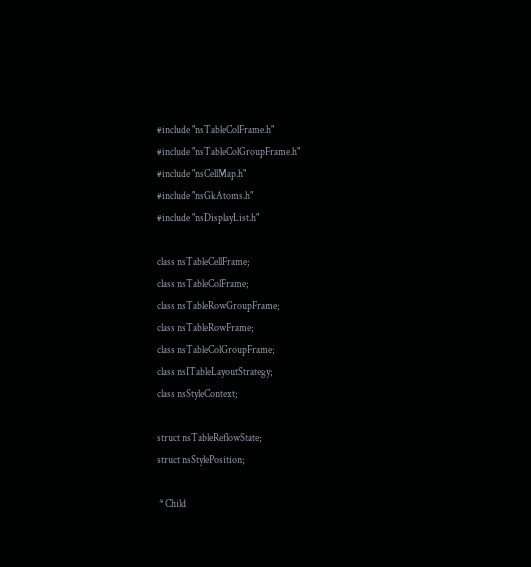#include "nsTableColFrame.h"
#include "nsTableColGroupFrame.h"
#include "nsCellMap.h"
#include "nsGkAtoms.h"
#include "nsDisplayList.h"

class nsTableCellFrame;
class nsTableColFrame;
class nsTableRowGroupFrame;
class nsTableRowFrame;
class nsTableColGroupFrame;
class nsITableLayoutStrategy;
class nsStyleContext;

struct nsTableReflowState;
struct nsStylePosition;

 * Child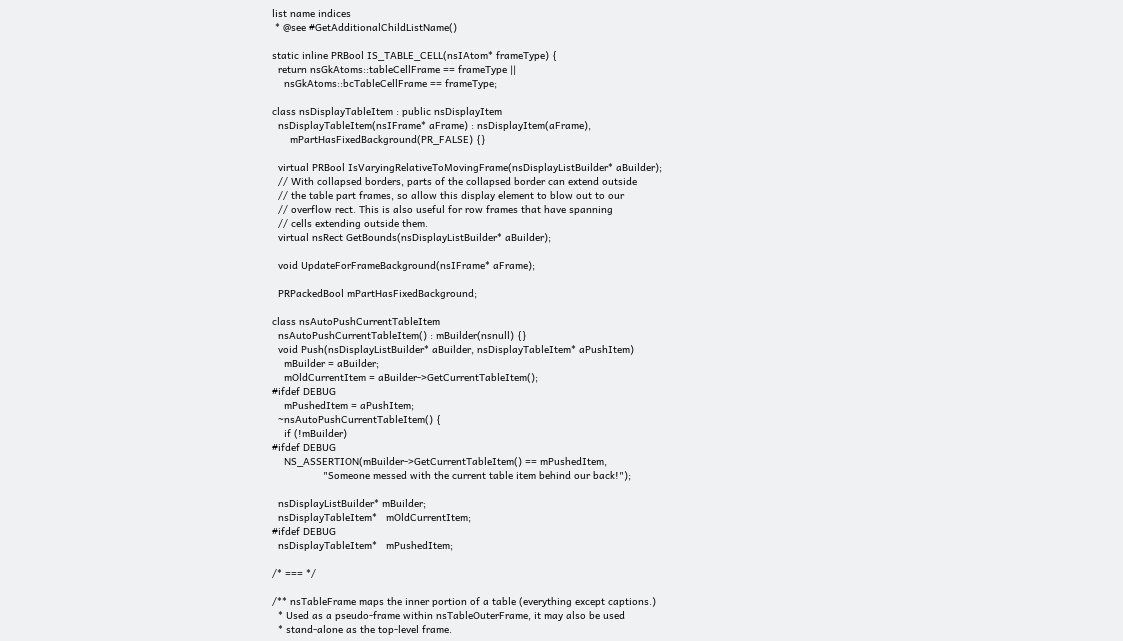list name indices
 * @see #GetAdditionalChildListName()

static inline PRBool IS_TABLE_CELL(nsIAtom* frameType) {
  return nsGkAtoms::tableCellFrame == frameType ||
    nsGkAtoms::bcTableCellFrame == frameType;

class nsDisplayTableItem : public nsDisplayItem
  nsDisplayTableItem(nsIFrame* aFrame) : nsDisplayItem(aFrame),
      mPartHasFixedBackground(PR_FALSE) {}

  virtual PRBool IsVaryingRelativeToMovingFrame(nsDisplayListBuilder* aBuilder);
  // With collapsed borders, parts of the collapsed border can extend outside
  // the table part frames, so allow this display element to blow out to our
  // overflow rect. This is also useful for row frames that have spanning
  // cells extending outside them.
  virtual nsRect GetBounds(nsDisplayListBuilder* aBuilder);

  void UpdateForFrameBackground(nsIFrame* aFrame);

  PRPackedBool mPartHasFixedBackground;

class nsAutoPushCurrentTableItem
  nsAutoPushCurrentTableItem() : mBuilder(nsnull) {}
  void Push(nsDisplayListBuilder* aBuilder, nsDisplayTableItem* aPushItem)
    mBuilder = aBuilder;
    mOldCurrentItem = aBuilder->GetCurrentTableItem();
#ifdef DEBUG
    mPushedItem = aPushItem;
  ~nsAutoPushCurrentTableItem() {
    if (!mBuilder)
#ifdef DEBUG
    NS_ASSERTION(mBuilder->GetCurrentTableItem() == mPushedItem,
                 "Someone messed with the current table item behind our back!");

  nsDisplayListBuilder* mBuilder;
  nsDisplayTableItem*   mOldCurrentItem;
#ifdef DEBUG
  nsDisplayTableItem*   mPushedItem;

/* === */

/** nsTableFrame maps the inner portion of a table (everything except captions.)
  * Used as a pseudo-frame within nsTableOuterFrame, it may also be used
  * stand-alone as the top-level frame.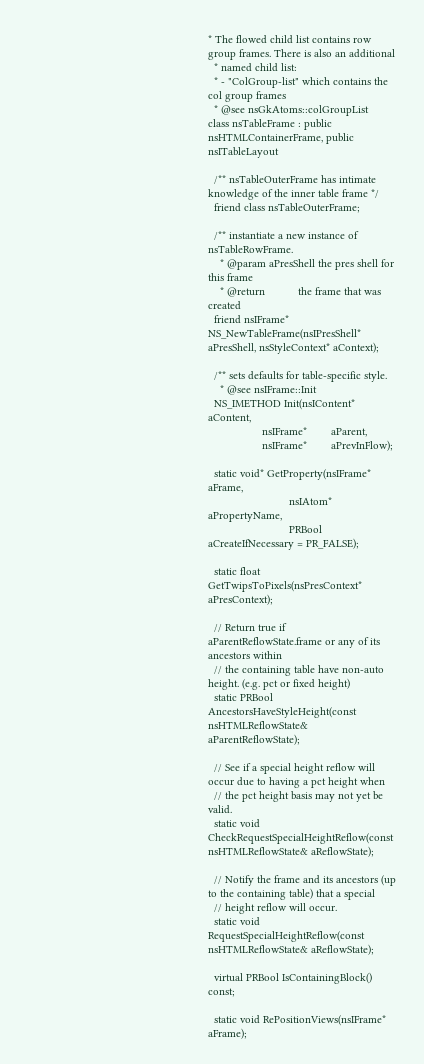* The flowed child list contains row group frames. There is also an additional
  * named child list:
  * - "ColGroup-list" which contains the col group frames
  * @see nsGkAtoms::colGroupList
class nsTableFrame : public nsHTMLContainerFrame, public nsITableLayout

  /** nsTableOuterFrame has intimate knowledge of the inner table frame */
  friend class nsTableOuterFrame;

  /** instantiate a new instance of nsTableRowFrame.
    * @param aPresShell the pres shell for this frame
    * @return           the frame that was created
  friend nsIFrame* NS_NewTableFrame(nsIPresShell* aPresShell, nsStyleContext* aContext);

  /** sets defaults for table-specific style.
    * @see nsIFrame::Init
  NS_IMETHOD Init(nsIContent*      aContent,
                  nsIFrame*        aParent,
                  nsIFrame*        aPrevInFlow);

  static void* GetProperty(nsIFrame*            aFrame,
                           nsIAtom*             aPropertyName,
                           PRBool               aCreateIfNecessary = PR_FALSE);

  static float GetTwipsToPixels(nsPresContext* aPresContext);

  // Return true if aParentReflowState.frame or any of its ancestors within
  // the containing table have non-auto height. (e.g. pct or fixed height)
  static PRBool AncestorsHaveStyleHeight(const nsHTMLReflowState& aParentReflowState);

  // See if a special height reflow will occur due to having a pct height when
  // the pct height basis may not yet be valid.
  static void CheckRequestSpecialHeightReflow(const nsHTMLReflowState& aReflowState);

  // Notify the frame and its ancestors (up to the containing table) that a special
  // height reflow will occur.
  static void RequestSpecialHeightReflow(const nsHTMLReflowState& aReflowState);

  virtual PRBool IsContainingBlock() const;

  static void RePositionViews(nsIFrame* aFrame);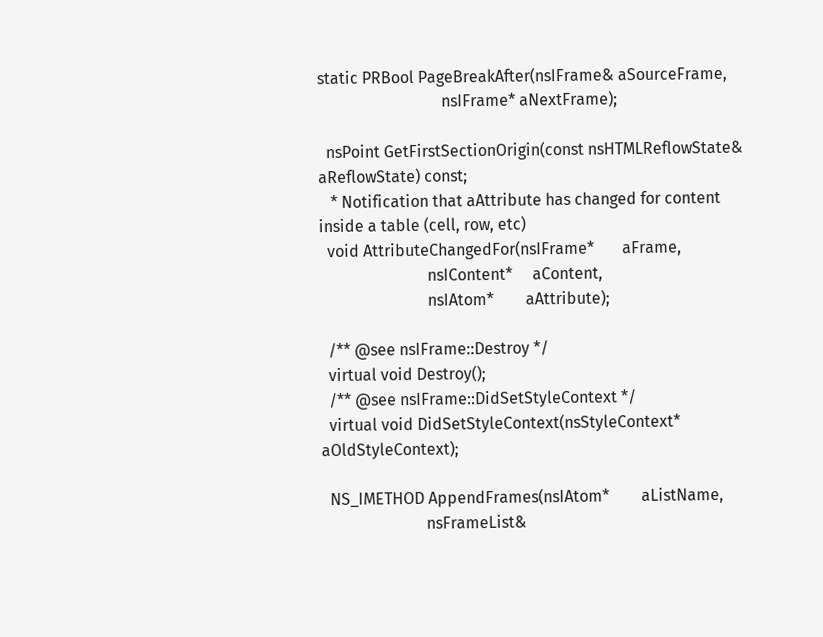static PRBool PageBreakAfter(nsIFrame& aSourceFrame,
                               nsIFrame* aNextFrame);

  nsPoint GetFirstSectionOrigin(const nsHTMLReflowState& aReflowState) const;
   * Notification that aAttribute has changed for content inside a table (cell, row, etc)
  void AttributeChangedFor(nsIFrame*       aFrame,
                           nsIContent*     aContent,
                           nsIAtom*        aAttribute);

  /** @see nsIFrame::Destroy */
  virtual void Destroy();
  /** @see nsIFrame::DidSetStyleContext */
  virtual void DidSetStyleContext(nsStyleContext* aOldStyleContext);

  NS_IMETHOD AppendFrames(nsIAtom*        aListName,
                          nsFrameList&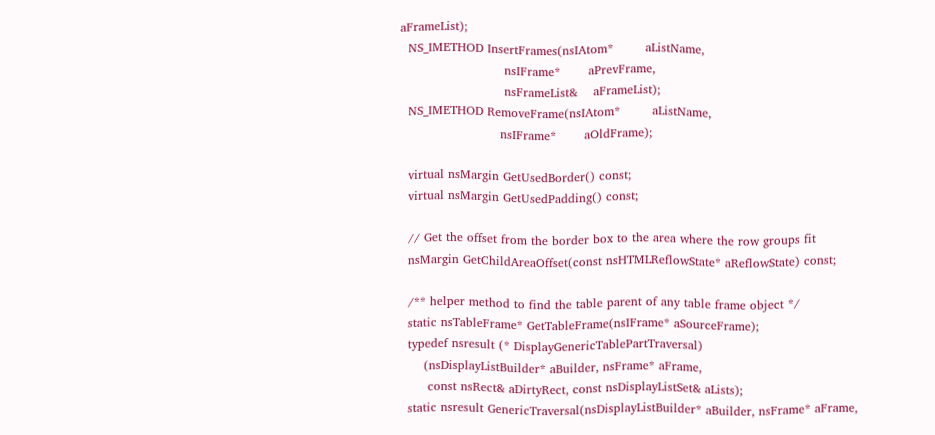aFrameList);
  NS_IMETHOD InsertFrames(nsIAtom*        aListName,
                          nsIFrame*       aPrevFrame,
                          nsFrameList&    aFrameList);
  NS_IMETHOD RemoveFrame(nsIAtom*        aListName,
                         nsIFrame*       aOldFrame);

  virtual nsMargin GetUsedBorder() const;
  virtual nsMargin GetUsedPadding() const;

  // Get the offset from the border box to the area where the row groups fit
  nsMargin GetChildAreaOffset(const nsHTMLReflowState* aReflowState) const;

  /** helper method to find the table parent of any table frame object */
  static nsTableFrame* GetTableFrame(nsIFrame* aSourceFrame);
  typedef nsresult (* DisplayGenericTablePartTraversal)
      (nsDisplayListBuilder* aBuilder, nsFrame* aFrame,
       const nsRect& aDirtyRect, const nsDisplayListSet& aLists);
  static nsresult GenericTraversal(nsDisplayListBuilder* aBuilder, nsFrame* aFrame,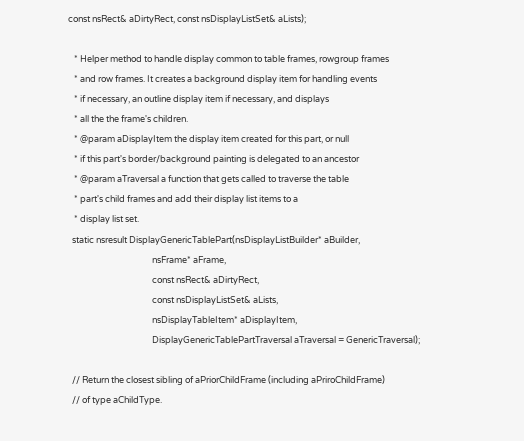const nsRect& aDirtyRect, const nsDisplayListSet& aLists);

   * Helper method to handle display common to table frames, rowgroup frames
   * and row frames. It creates a background display item for handling events
   * if necessary, an outline display item if necessary, and displays
   * all the the frame's children.
   * @param aDisplayItem the display item created for this part, or null
   * if this part's border/background painting is delegated to an ancestor
   * @param aTraversal a function that gets called to traverse the table
   * part's child frames and add their display list items to a
   * display list set.
  static nsresult DisplayGenericTablePart(nsDisplayListBuilder* aBuilder,
                                          nsFrame* aFrame,
                                          const nsRect& aDirtyRect,
                                          const nsDisplayListSet& aLists,
                                          nsDisplayTableItem* aDisplayItem,
                                          DisplayGenericTablePartTraversal aTraversal = GenericTraversal);

  // Return the closest sibling of aPriorChildFrame (including aPriroChildFrame)
  // of type aChildType.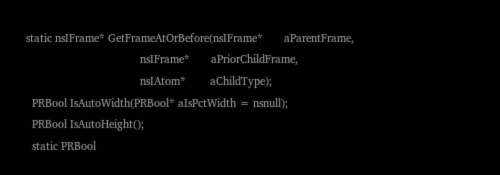static nsIFrame* GetFrameAtOrBefore(nsIFrame*       aParentFrame,
                                      nsIFrame*       aPriorChildFrame,
                                      nsIAtom*        aChildType);
  PRBool IsAutoWidth(PRBool* aIsPctWidth = nsnull);
  PRBool IsAutoHeight();
  static PRBool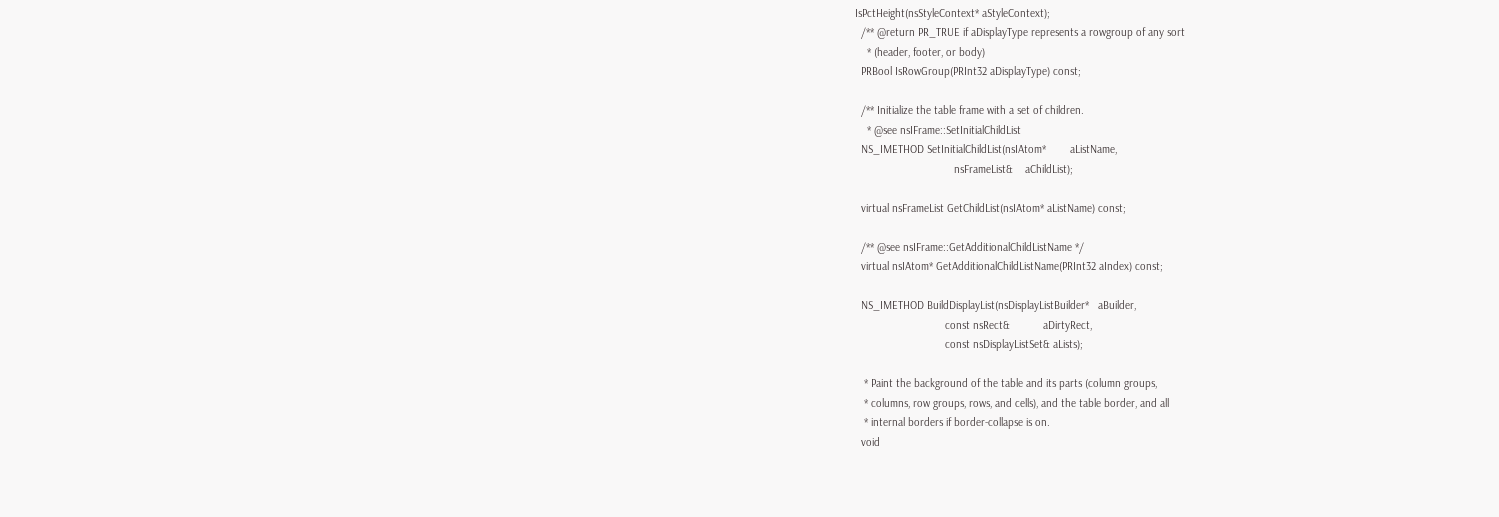IsPctHeight(nsStyleContext* aStyleContext);
  /** @return PR_TRUE if aDisplayType represents a rowgroup of any sort
    * (header, footer, or body)
  PRBool IsRowGroup(PRInt32 aDisplayType) const;

  /** Initialize the table frame with a set of children.
    * @see nsIFrame::SetInitialChildList
  NS_IMETHOD SetInitialChildList(nsIAtom*        aListName,
                                 nsFrameList&    aChildList);

  virtual nsFrameList GetChildList(nsIAtom* aListName) const;

  /** @see nsIFrame::GetAdditionalChildListName */
  virtual nsIAtom* GetAdditionalChildListName(PRInt32 aIndex) const;

  NS_IMETHOD BuildDisplayList(nsDisplayListBuilder*   aBuilder,
                              const nsRect&           aDirtyRect,
                              const nsDisplayListSet& aLists);

   * Paint the background of the table and its parts (column groups,
   * columns, row groups, rows, and cells), and the table border, and all
   * internal borders if border-collapse is on.
  void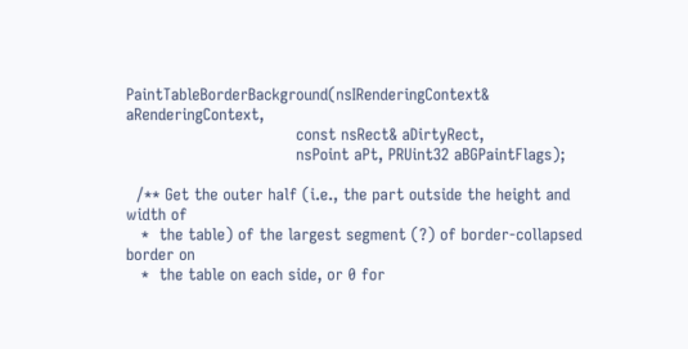PaintTableBorderBackground(nsIRenderingContext& aRenderingContext,
                                  const nsRect& aDirtyRect,
                                  nsPoint aPt, PRUint32 aBGPaintFlags);

  /** Get the outer half (i.e., the part outside the height and width of
   *  the table) of the largest segment (?) of border-collapsed border on
   *  the table on each side, or 0 for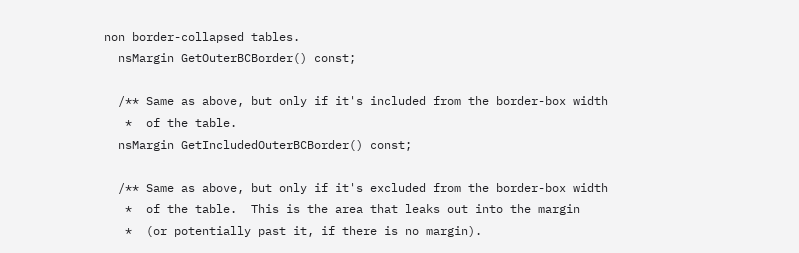non border-collapsed tables.
  nsMargin GetOuterBCBorder() const;

  /** Same as above, but only if it's included from the border-box width
   *  of the table.
  nsMargin GetIncludedOuterBCBorder() const;

  /** Same as above, but only if it's excluded from the border-box width
   *  of the table.  This is the area that leaks out into the margin
   *  (or potentially past it, if there is no margin).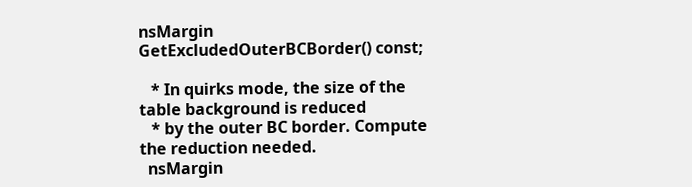nsMargin GetExcludedOuterBCBorder() const;

   * In quirks mode, the size of the table background is reduced
   * by the outer BC border. Compute the reduction needed.
  nsMargin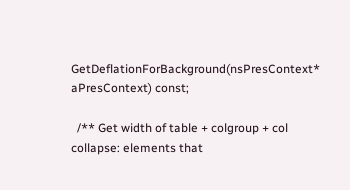GetDeflationForBackground(nsPresContext* aPresContext) const;

  /** Get width of table + colgroup + col collapse: elements that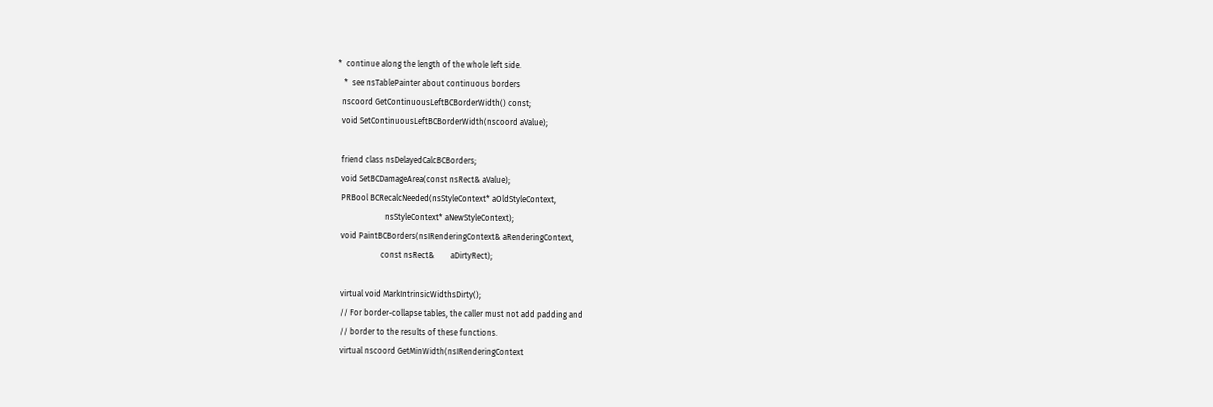*  continue along the length of the whole left side.
   *  see nsTablePainter about continuous borders
  nscoord GetContinuousLeftBCBorderWidth() const;
  void SetContinuousLeftBCBorderWidth(nscoord aValue);

  friend class nsDelayedCalcBCBorders;
  void SetBCDamageArea(const nsRect& aValue);
  PRBool BCRecalcNeeded(nsStyleContext* aOldStyleContext,
                        nsStyleContext* aNewStyleContext);
  void PaintBCBorders(nsIRenderingContext& aRenderingContext,
                      const nsRect&        aDirtyRect);

  virtual void MarkIntrinsicWidthsDirty();
  // For border-collapse tables, the caller must not add padding and
  // border to the results of these functions.
  virtual nscoord GetMinWidth(nsIRenderingContext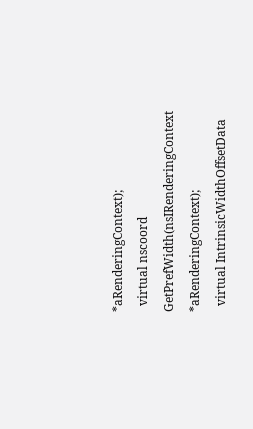*aRenderingContext);
  virtual nscoord GetPrefWidth(nsIRenderingContext *aRenderingContext);
  virtual IntrinsicWidthOffsetData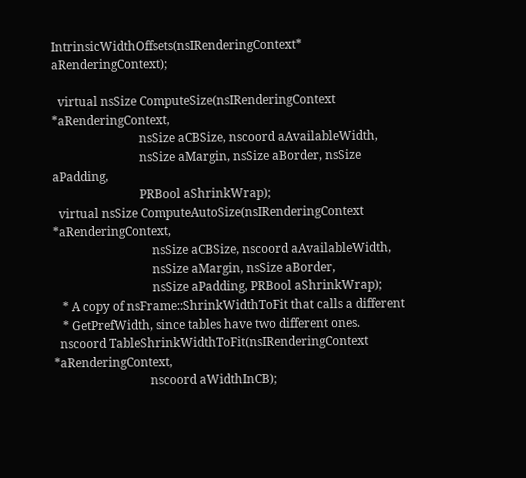IntrinsicWidthOffsets(nsIRenderingContext* aRenderingContext);

  virtual nsSize ComputeSize(nsIRenderingContext *aRenderingContext,
                             nsSize aCBSize, nscoord aAvailableWidth,
                             nsSize aMargin, nsSize aBorder, nsSize aPadding,
                             PRBool aShrinkWrap);
  virtual nsSize ComputeAutoSize(nsIRenderingContext *aRenderingContext,
                                 nsSize aCBSize, nscoord aAvailableWidth,
                                 nsSize aMargin, nsSize aBorder,
                                 nsSize aPadding, PRBool aShrinkWrap);
   * A copy of nsFrame::ShrinkWidthToFit that calls a different
   * GetPrefWidth, since tables have two different ones.
  nscoord TableShrinkWidthToFit(nsIRenderingContext *aRenderingContext,
                                nscoord aWidthInCB);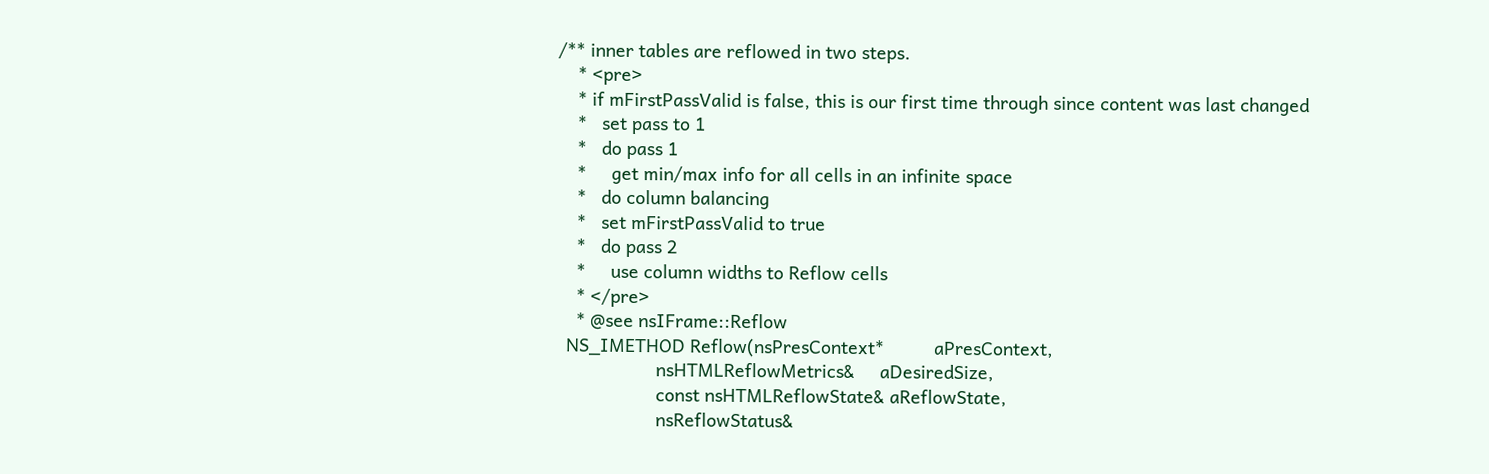/** inner tables are reflowed in two steps.
    * <pre>
    * if mFirstPassValid is false, this is our first time through since content was last changed
    *   set pass to 1
    *   do pass 1
    *     get min/max info for all cells in an infinite space
    *   do column balancing
    *   set mFirstPassValid to true
    *   do pass 2
    *     use column widths to Reflow cells
    * </pre>
    * @see nsIFrame::Reflow
  NS_IMETHOD Reflow(nsPresContext*          aPresContext,
                    nsHTMLReflowMetrics&     aDesiredSize,
                    const nsHTMLReflowState& aReflowState,
                    nsReflowStatus&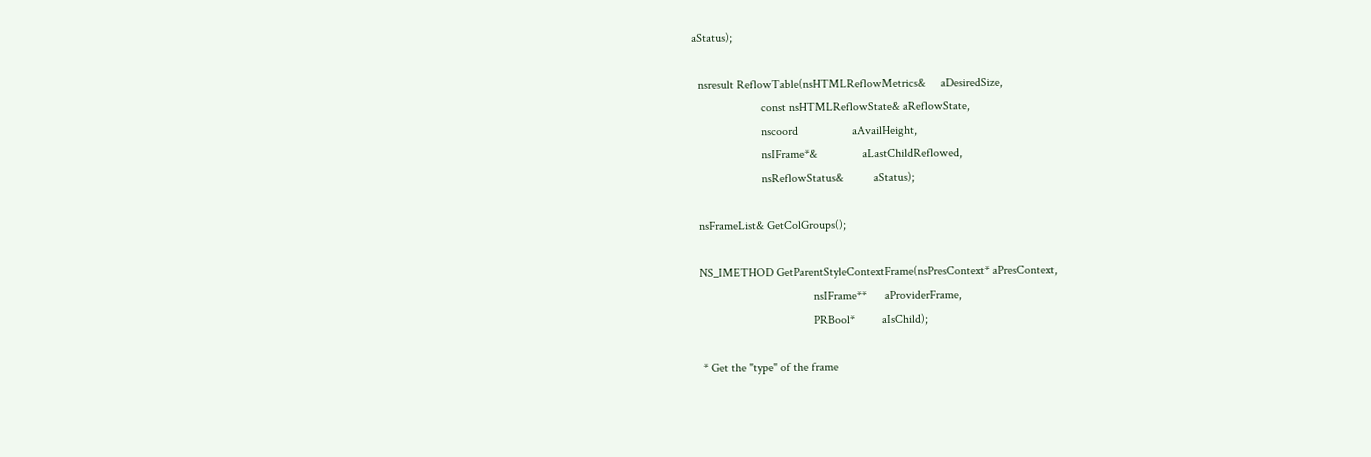aStatus);

  nsresult ReflowTable(nsHTMLReflowMetrics&     aDesiredSize,
                       const nsHTMLReflowState& aReflowState,
                       nscoord                  aAvailHeight,
                       nsIFrame*&               aLastChildReflowed,
                       nsReflowStatus&          aStatus);

  nsFrameList& GetColGroups();

  NS_IMETHOD GetParentStyleContextFrame(nsPresContext* aPresContext,
                                        nsIFrame**      aProviderFrame,
                                        PRBool*         aIsChild);

   * Get the "type" of the frame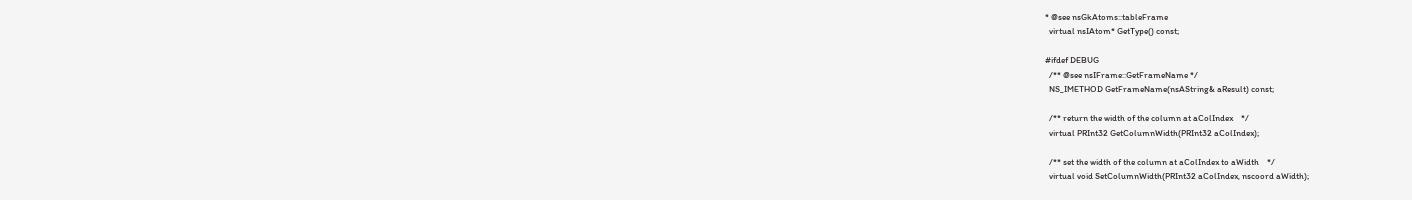* @see nsGkAtoms::tableFrame
  virtual nsIAtom* GetType() const;

#ifdef DEBUG
  /** @see nsIFrame::GetFrameName */
  NS_IMETHOD GetFrameName(nsAString& aResult) const;

  /** return the width of the column at aColIndex    */
  virtual PRInt32 GetColumnWidth(PRInt32 aColIndex);

  /** set the width of the column at aColIndex to aWidth    */
  virtual void SetColumnWidth(PRInt32 aColIndex, nscoord aWidth);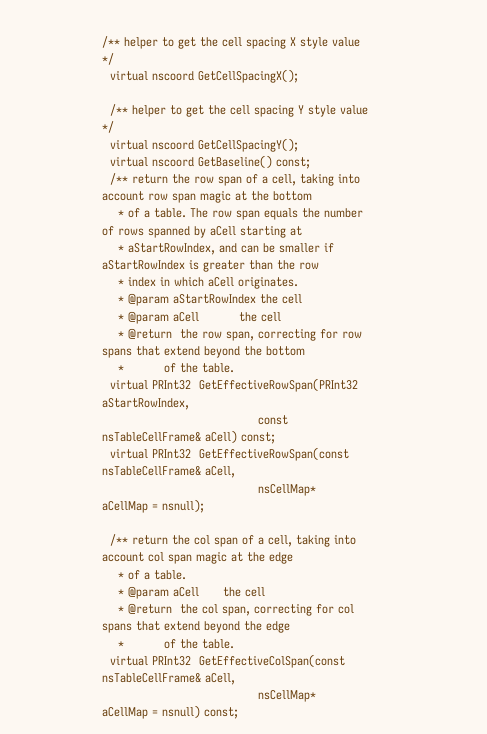/** helper to get the cell spacing X style value */
  virtual nscoord GetCellSpacingX();

  /** helper to get the cell spacing Y style value */
  virtual nscoord GetCellSpacingY();
  virtual nscoord GetBaseline() const;
  /** return the row span of a cell, taking into account row span magic at the bottom
    * of a table. The row span equals the number of rows spanned by aCell starting at
    * aStartRowIndex, and can be smaller if aStartRowIndex is greater than the row
    * index in which aCell originates.
    * @param aStartRowIndex the cell
    * @param aCell          the cell
    * @return  the row span, correcting for row spans that extend beyond the bottom
    *          of the table.
  virtual PRInt32  GetEffectiveRowSpan(PRInt32                 aStartRowIndex,
                                       const nsTableCellFrame& aCell) const;
  virtual PRInt32  GetEffectiveRowSpan(const nsTableCellFrame& aCell,
                                       nsCellMap*              aCellMap = nsnull);

  /** return the col span of a cell, taking into account col span magic at the edge
    * of a table.
    * @param aCell      the cell
    * @return  the col span, correcting for col spans that extend beyond the edge
    *          of the table.
  virtual PRInt32  GetEffectiveColSpan(const nsTableCellFrame& aCell,
                                       nsCellMap*              aCellMap = nsnull) const;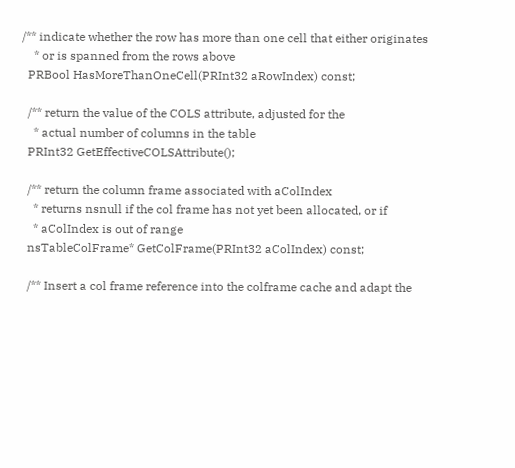/** indicate whether the row has more than one cell that either originates
    * or is spanned from the rows above
  PRBool HasMoreThanOneCell(PRInt32 aRowIndex) const;

  /** return the value of the COLS attribute, adjusted for the
    * actual number of columns in the table
  PRInt32 GetEffectiveCOLSAttribute();

  /** return the column frame associated with aColIndex
    * returns nsnull if the col frame has not yet been allocated, or if
    * aColIndex is out of range
  nsTableColFrame* GetColFrame(PRInt32 aColIndex) const;

  /** Insert a col frame reference into the colframe cache and adapt the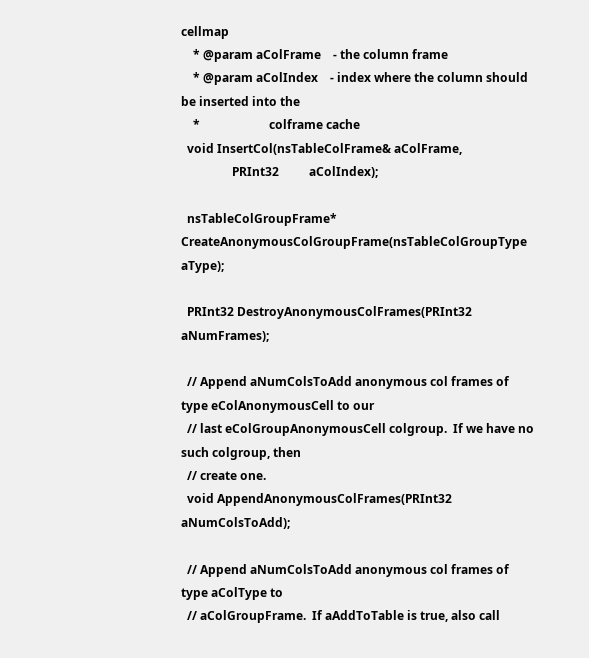cellmap
    * @param aColFrame    - the column frame
    * @param aColIndex    - index where the column should be inserted into the
    *                       colframe cache
  void InsertCol(nsTableColFrame& aColFrame,
                 PRInt32          aColIndex);

  nsTableColGroupFrame* CreateAnonymousColGroupFrame(nsTableColGroupType aType);

  PRInt32 DestroyAnonymousColFrames(PRInt32 aNumFrames);

  // Append aNumColsToAdd anonymous col frames of type eColAnonymousCell to our
  // last eColGroupAnonymousCell colgroup.  If we have no such colgroup, then
  // create one.
  void AppendAnonymousColFrames(PRInt32 aNumColsToAdd);

  // Append aNumColsToAdd anonymous col frames of type aColType to
  // aColGroupFrame.  If aAddToTable is true, also call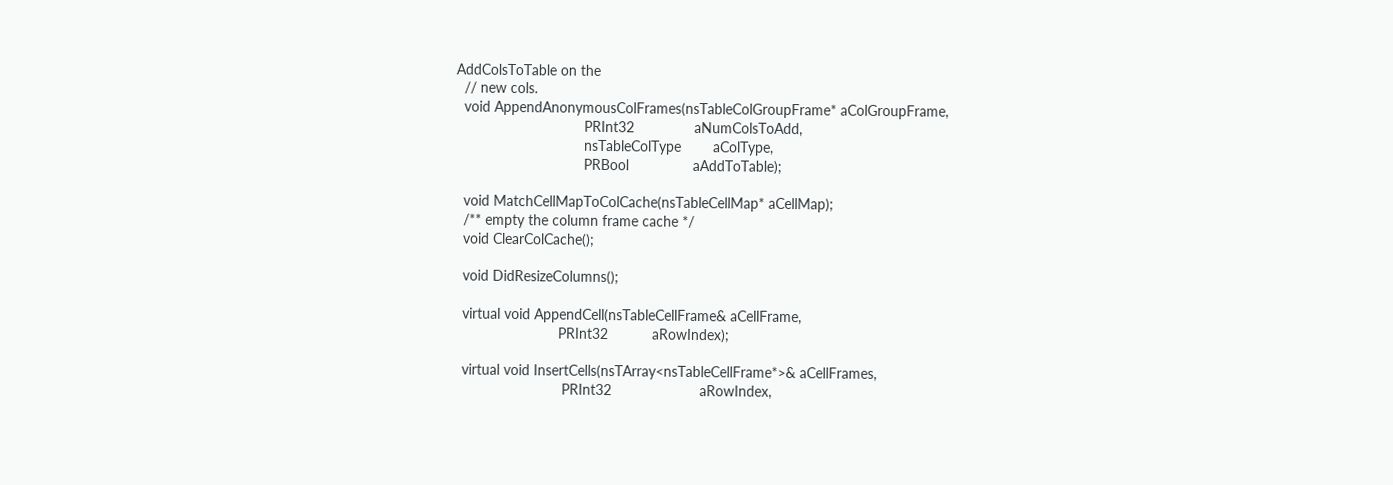AddColsToTable on the
  // new cols.
  void AppendAnonymousColFrames(nsTableColGroupFrame* aColGroupFrame,
                                PRInt32               aNumColsToAdd,
                                nsTableColType        aColType,
                                PRBool                aAddToTable);

  void MatchCellMapToColCache(nsTableCellMap* aCellMap);
  /** empty the column frame cache */
  void ClearColCache();

  void DidResizeColumns();

  virtual void AppendCell(nsTableCellFrame& aCellFrame,
                          PRInt32           aRowIndex);

  virtual void InsertCells(nsTArray<nsTableCellFrame*>& aCellFrames,
                           PRInt32                      aRowIndex,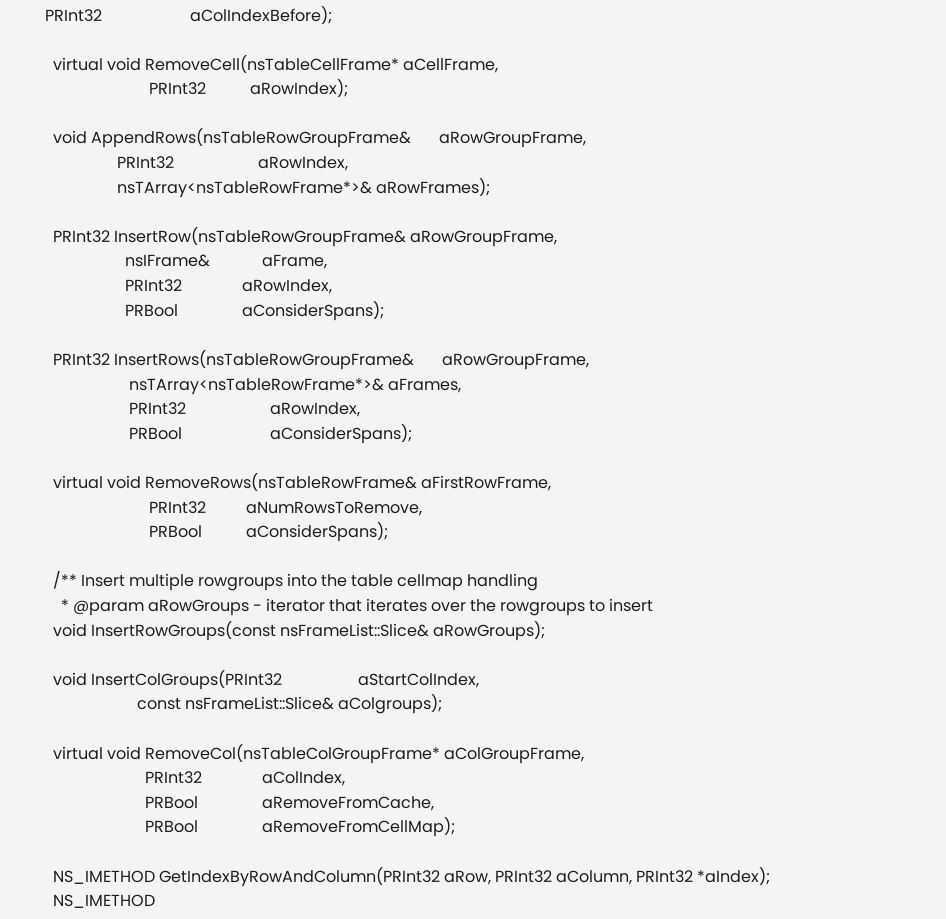PRInt32                      aColIndexBefore);

  virtual void RemoveCell(nsTableCellFrame* aCellFrame,
                          PRInt32           aRowIndex);

  void AppendRows(nsTableRowGroupFrame&       aRowGroupFrame,
                  PRInt32                     aRowIndex,
                  nsTArray<nsTableRowFrame*>& aRowFrames);

  PRInt32 InsertRow(nsTableRowGroupFrame& aRowGroupFrame,
                    nsIFrame&             aFrame,
                    PRInt32               aRowIndex,
                    PRBool                aConsiderSpans);

  PRInt32 InsertRows(nsTableRowGroupFrame&       aRowGroupFrame,
                     nsTArray<nsTableRowFrame*>& aFrames,
                     PRInt32                     aRowIndex,
                     PRBool                      aConsiderSpans);

  virtual void RemoveRows(nsTableRowFrame& aFirstRowFrame,
                          PRInt32          aNumRowsToRemove,
                          PRBool           aConsiderSpans);

  /** Insert multiple rowgroups into the table cellmap handling
    * @param aRowGroups - iterator that iterates over the rowgroups to insert
  void InsertRowGroups(const nsFrameList::Slice& aRowGroups);

  void InsertColGroups(PRInt32                   aStartColIndex,
                       const nsFrameList::Slice& aColgroups);

  virtual void RemoveCol(nsTableColGroupFrame* aColGroupFrame,
                         PRInt32               aColIndex,
                         PRBool                aRemoveFromCache,
                         PRBool                aRemoveFromCellMap);

  NS_IMETHOD GetIndexByRowAndColumn(PRInt32 aRow, PRInt32 aColumn, PRInt32 *aIndex);
  NS_IMETHOD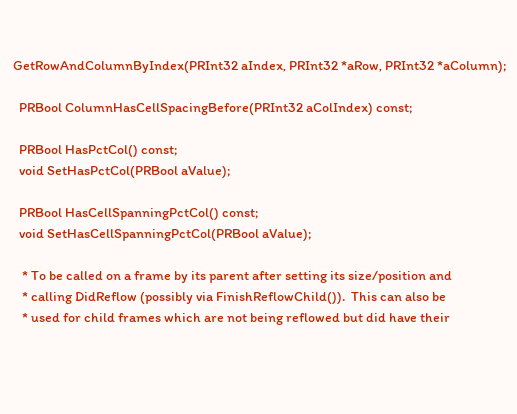GetRowAndColumnByIndex(PRInt32 aIndex, PRInt32 *aRow, PRInt32 *aColumn);

  PRBool ColumnHasCellSpacingBefore(PRInt32 aColIndex) const;

  PRBool HasPctCol() const;
  void SetHasPctCol(PRBool aValue);

  PRBool HasCellSpanningPctCol() const;
  void SetHasCellSpanningPctCol(PRBool aValue);

   * To be called on a frame by its parent after setting its size/position and
   * calling DidReflow (possibly via FinishReflowChild()).  This can also be
   * used for child frames which are not being reflowed but did have their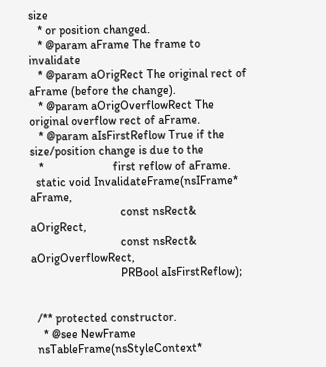size
   * or position changed.
   * @param aFrame The frame to invalidate
   * @param aOrigRect The original rect of aFrame (before the change).
   * @param aOrigOverflowRect The original overflow rect of aFrame.
   * @param aIsFirstReflow True if the size/position change is due to the
   *                       first reflow of aFrame.
  static void InvalidateFrame(nsIFrame* aFrame,
                              const nsRect& aOrigRect,
                              const nsRect& aOrigOverflowRect,
                              PRBool aIsFirstReflow);


  /** protected constructor.
    * @see NewFrame
  nsTableFrame(nsStyleContext*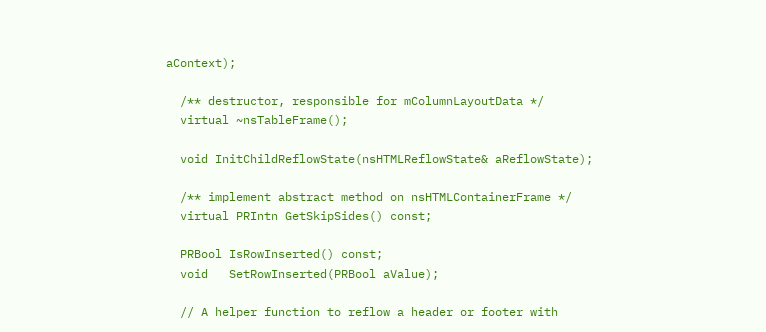aContext);

  /** destructor, responsible for mColumnLayoutData */
  virtual ~nsTableFrame();

  void InitChildReflowState(nsHTMLReflowState& aReflowState);

  /** implement abstract method on nsHTMLContainerFrame */
  virtual PRIntn GetSkipSides() const;

  PRBool IsRowInserted() const;
  void   SetRowInserted(PRBool aValue);

  // A helper function to reflow a header or footer with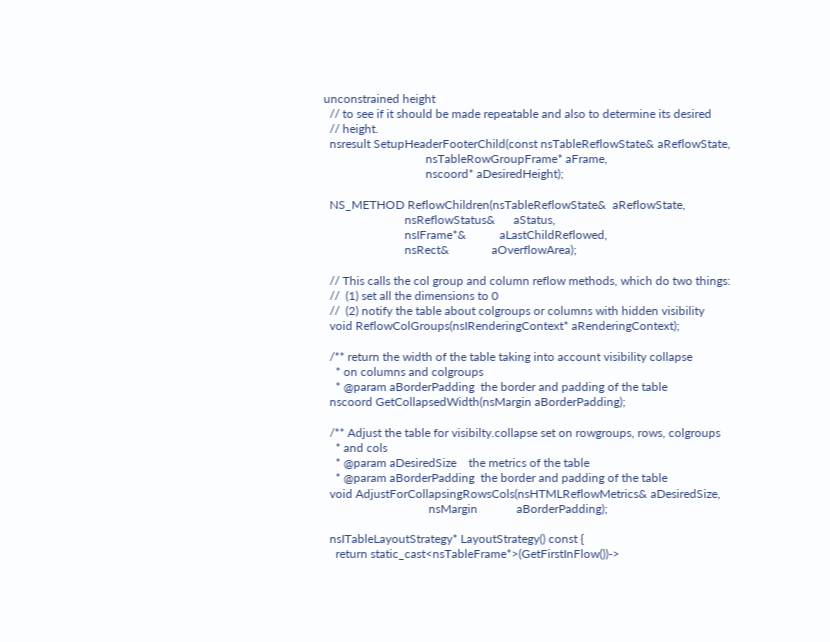unconstrained height
  // to see if it should be made repeatable and also to determine its desired
  // height.
  nsresult SetupHeaderFooterChild(const nsTableReflowState& aReflowState,
                                  nsTableRowGroupFrame* aFrame,
                                  nscoord* aDesiredHeight);

  NS_METHOD ReflowChildren(nsTableReflowState&  aReflowState,
                           nsReflowStatus&      aStatus,
                           nsIFrame*&           aLastChildReflowed,
                           nsRect&              aOverflowArea);

  // This calls the col group and column reflow methods, which do two things:
  //  (1) set all the dimensions to 0
  //  (2) notify the table about colgroups or columns with hidden visibility
  void ReflowColGroups(nsIRenderingContext* aRenderingContext);

  /** return the width of the table taking into account visibility collapse
    * on columns and colgroups
    * @param aBorderPadding  the border and padding of the table
  nscoord GetCollapsedWidth(nsMargin aBorderPadding);

  /** Adjust the table for visibilty.collapse set on rowgroups, rows, colgroups
    * and cols
    * @param aDesiredSize    the metrics of the table
    * @param aBorderPadding  the border and padding of the table
  void AdjustForCollapsingRowsCols(nsHTMLReflowMetrics& aDesiredSize,
                                   nsMargin             aBorderPadding);

  nsITableLayoutStrategy* LayoutStrategy() const {
    return static_cast<nsTableFrame*>(GetFirstInFlow())->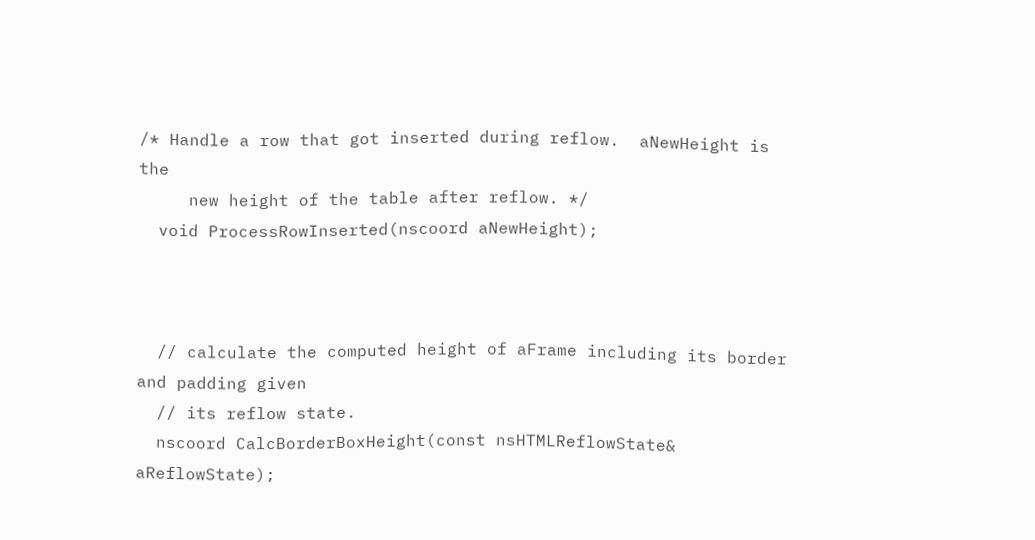/* Handle a row that got inserted during reflow.  aNewHeight is the
     new height of the table after reflow. */
  void ProcessRowInserted(nscoord aNewHeight);



  // calculate the computed height of aFrame including its border and padding given
  // its reflow state.
  nscoord CalcBorderBoxHeight(const nsHTMLReflowState& aReflowState);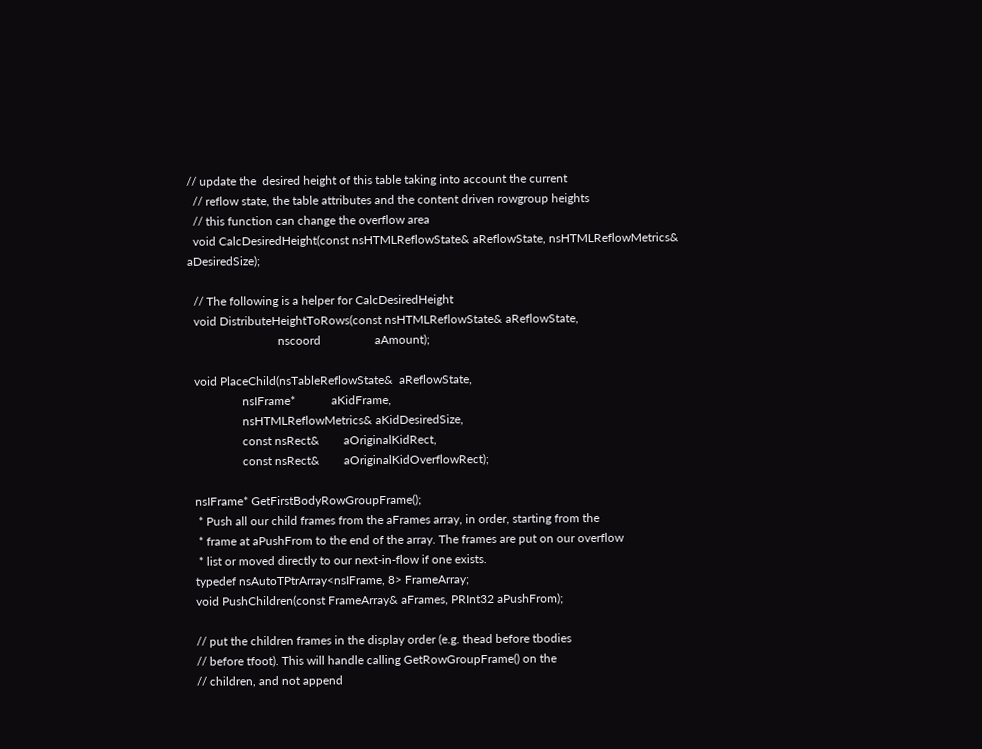// update the  desired height of this table taking into account the current
  // reflow state, the table attributes and the content driven rowgroup heights
  // this function can change the overflow area
  void CalcDesiredHeight(const nsHTMLReflowState& aReflowState, nsHTMLReflowMetrics& aDesiredSize);

  // The following is a helper for CalcDesiredHeight
  void DistributeHeightToRows(const nsHTMLReflowState& aReflowState,
                              nscoord                  aAmount);

  void PlaceChild(nsTableReflowState&  aReflowState,
                  nsIFrame*            aKidFrame,
                  nsHTMLReflowMetrics& aKidDesiredSize,
                  const nsRect&        aOriginalKidRect,
                  const nsRect&        aOriginalKidOverflowRect);

  nsIFrame* GetFirstBodyRowGroupFrame();
   * Push all our child frames from the aFrames array, in order, starting from the
   * frame at aPushFrom to the end of the array. The frames are put on our overflow
   * list or moved directly to our next-in-flow if one exists.
  typedef nsAutoTPtrArray<nsIFrame, 8> FrameArray;
  void PushChildren(const FrameArray& aFrames, PRInt32 aPushFrom);

  // put the children frames in the display order (e.g. thead before tbodies
  // before tfoot). This will handle calling GetRowGroupFrame() on the
  // children, and not append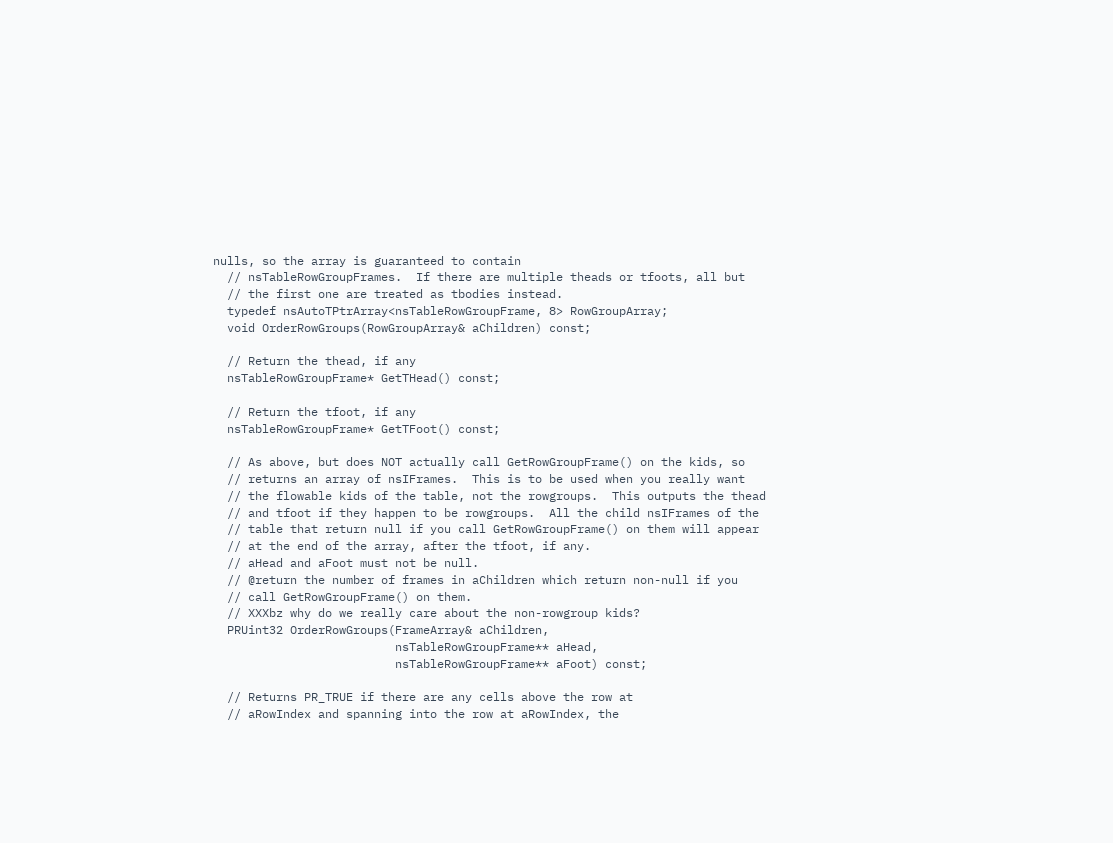nulls, so the array is guaranteed to contain
  // nsTableRowGroupFrames.  If there are multiple theads or tfoots, all but
  // the first one are treated as tbodies instead.
  typedef nsAutoTPtrArray<nsTableRowGroupFrame, 8> RowGroupArray;
  void OrderRowGroups(RowGroupArray& aChildren) const;

  // Return the thead, if any
  nsTableRowGroupFrame* GetTHead() const;

  // Return the tfoot, if any
  nsTableRowGroupFrame* GetTFoot() const;

  // As above, but does NOT actually call GetRowGroupFrame() on the kids, so
  // returns an array of nsIFrames.  This is to be used when you really want
  // the flowable kids of the table, not the rowgroups.  This outputs the thead
  // and tfoot if they happen to be rowgroups.  All the child nsIFrames of the
  // table that return null if you call GetRowGroupFrame() on them will appear
  // at the end of the array, after the tfoot, if any.
  // aHead and aFoot must not be null.
  // @return the number of frames in aChildren which return non-null if you
  // call GetRowGroupFrame() on them.
  // XXXbz why do we really care about the non-rowgroup kids?
  PRUint32 OrderRowGroups(FrameArray& aChildren,
                          nsTableRowGroupFrame** aHead,
                          nsTableRowGroupFrame** aFoot) const;

  // Returns PR_TRUE if there are any cells above the row at
  // aRowIndex and spanning into the row at aRowIndex, the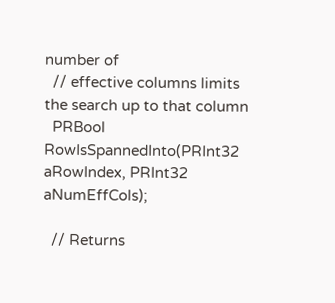number of
  // effective columns limits the search up to that column
  PRBool RowIsSpannedInto(PRInt32 aRowIndex, PRInt32 aNumEffCols);

  // Returns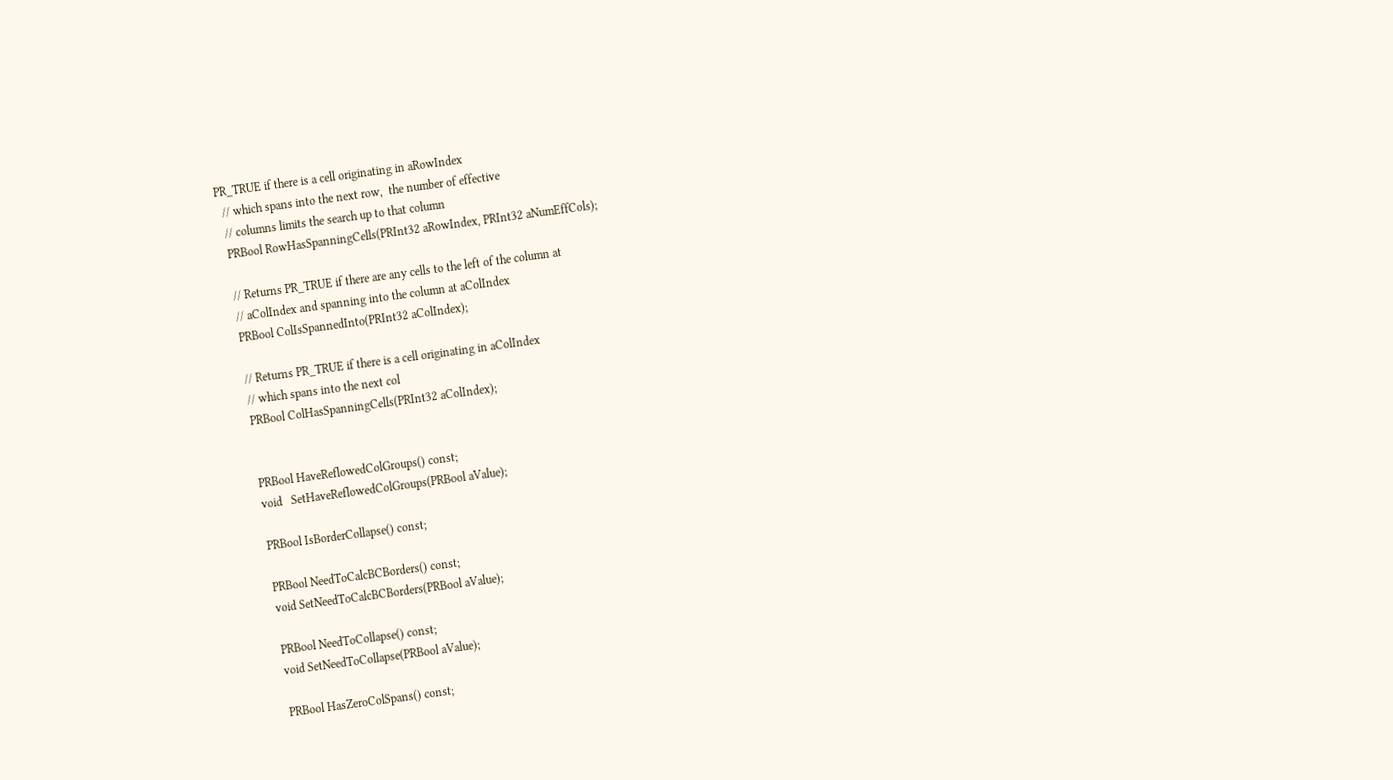PR_TRUE if there is a cell originating in aRowIndex
  // which spans into the next row,  the number of effective
  // columns limits the search up to that column
  PRBool RowHasSpanningCells(PRInt32 aRowIndex, PRInt32 aNumEffCols);

  // Returns PR_TRUE if there are any cells to the left of the column at
  // aColIndex and spanning into the column at aColIndex
  PRBool ColIsSpannedInto(PRInt32 aColIndex);

  // Returns PR_TRUE if there is a cell originating in aColIndex
  // which spans into the next col
  PRBool ColHasSpanningCells(PRInt32 aColIndex);


  PRBool HaveReflowedColGroups() const;
  void   SetHaveReflowedColGroups(PRBool aValue);

  PRBool IsBorderCollapse() const;

  PRBool NeedToCalcBCBorders() const;
  void SetNeedToCalcBCBorders(PRBool aValue);

  PRBool NeedToCollapse() const;
  void SetNeedToCollapse(PRBool aValue);

  PRBool HasZeroColSpans() const;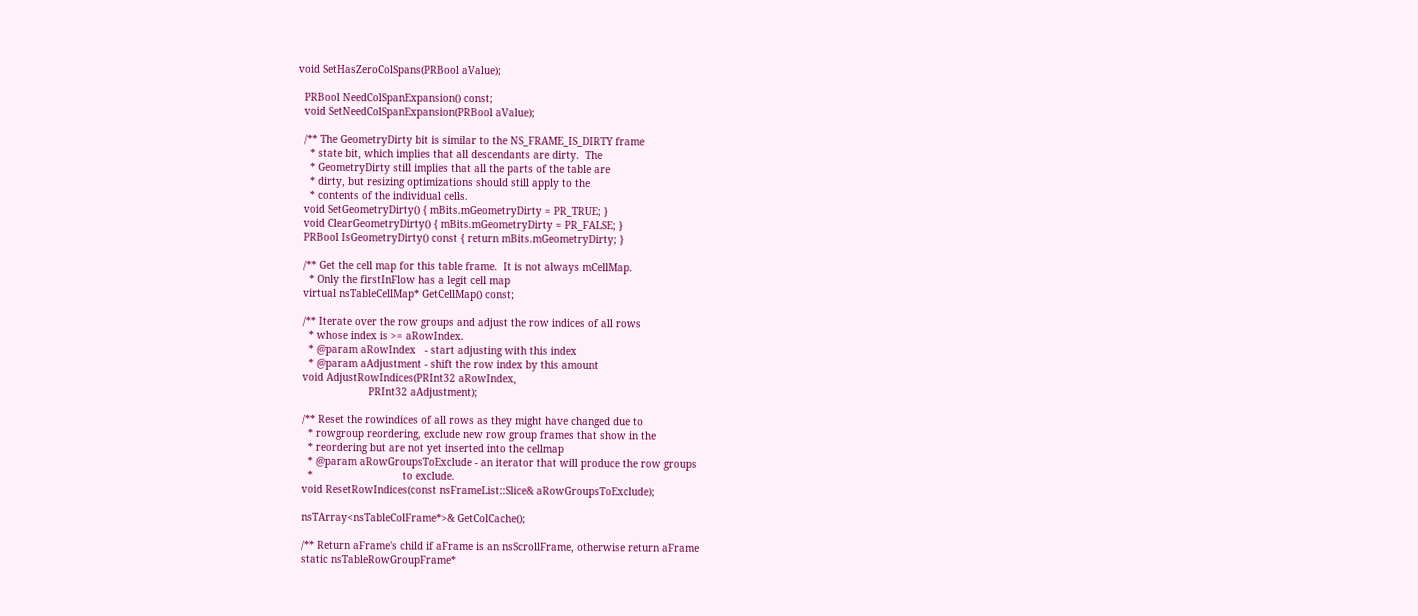void SetHasZeroColSpans(PRBool aValue);

  PRBool NeedColSpanExpansion() const;
  void SetNeedColSpanExpansion(PRBool aValue);

  /** The GeometryDirty bit is similar to the NS_FRAME_IS_DIRTY frame
    * state bit, which implies that all descendants are dirty.  The
    * GeometryDirty still implies that all the parts of the table are
    * dirty, but resizing optimizations should still apply to the
    * contents of the individual cells.
  void SetGeometryDirty() { mBits.mGeometryDirty = PR_TRUE; }
  void ClearGeometryDirty() { mBits.mGeometryDirty = PR_FALSE; }
  PRBool IsGeometryDirty() const { return mBits.mGeometryDirty; }

  /** Get the cell map for this table frame.  It is not always mCellMap.
    * Only the firstInFlow has a legit cell map
  virtual nsTableCellMap* GetCellMap() const;

  /** Iterate over the row groups and adjust the row indices of all rows
    * whose index is >= aRowIndex.
    * @param aRowIndex   - start adjusting with this index
    * @param aAdjustment - shift the row index by this amount
  void AdjustRowIndices(PRInt32 aRowIndex,
                        PRInt32 aAdjustment);

  /** Reset the rowindices of all rows as they might have changed due to
    * rowgroup reordering, exclude new row group frames that show in the
    * reordering but are not yet inserted into the cellmap
    * @param aRowGroupsToExclude - an iterator that will produce the row groups
    *                              to exclude.
  void ResetRowIndices(const nsFrameList::Slice& aRowGroupsToExclude);

  nsTArray<nsTableColFrame*>& GetColCache();

  /** Return aFrame's child if aFrame is an nsScrollFrame, otherwise return aFrame
  static nsTableRowGroupFrame*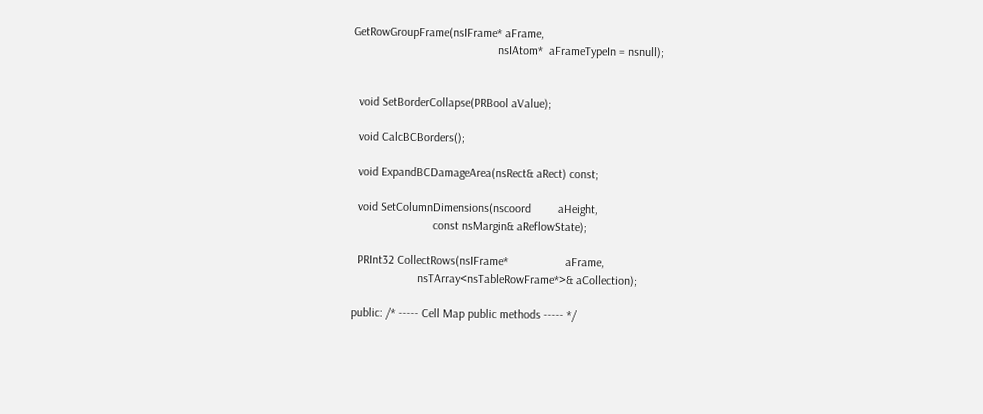GetRowGroupFrame(nsIFrame* aFrame,
                                                nsIAtom*  aFrameTypeIn = nsnull);


  void SetBorderCollapse(PRBool aValue);

  void CalcBCBorders();

  void ExpandBCDamageArea(nsRect& aRect) const;

  void SetColumnDimensions(nscoord         aHeight,
                           const nsMargin& aReflowState);

  PRInt32 CollectRows(nsIFrame*                   aFrame,
                      nsTArray<nsTableRowFrame*>& aCollection);

public: /* ----- Cell Map public methods ----- */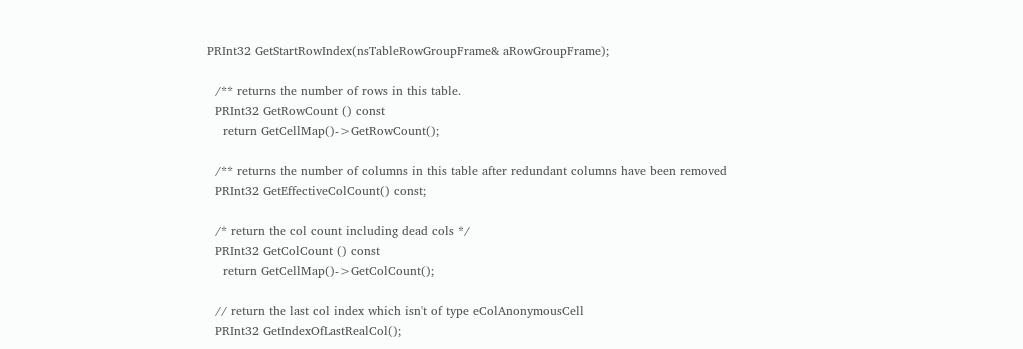PRInt32 GetStartRowIndex(nsTableRowGroupFrame& aRowGroupFrame);

  /** returns the number of rows in this table.
  PRInt32 GetRowCount () const
    return GetCellMap()->GetRowCount();

  /** returns the number of columns in this table after redundant columns have been removed
  PRInt32 GetEffectiveColCount() const;

  /* return the col count including dead cols */
  PRInt32 GetColCount () const
    return GetCellMap()->GetColCount();

  // return the last col index which isn't of type eColAnonymousCell
  PRInt32 GetIndexOfLastRealCol();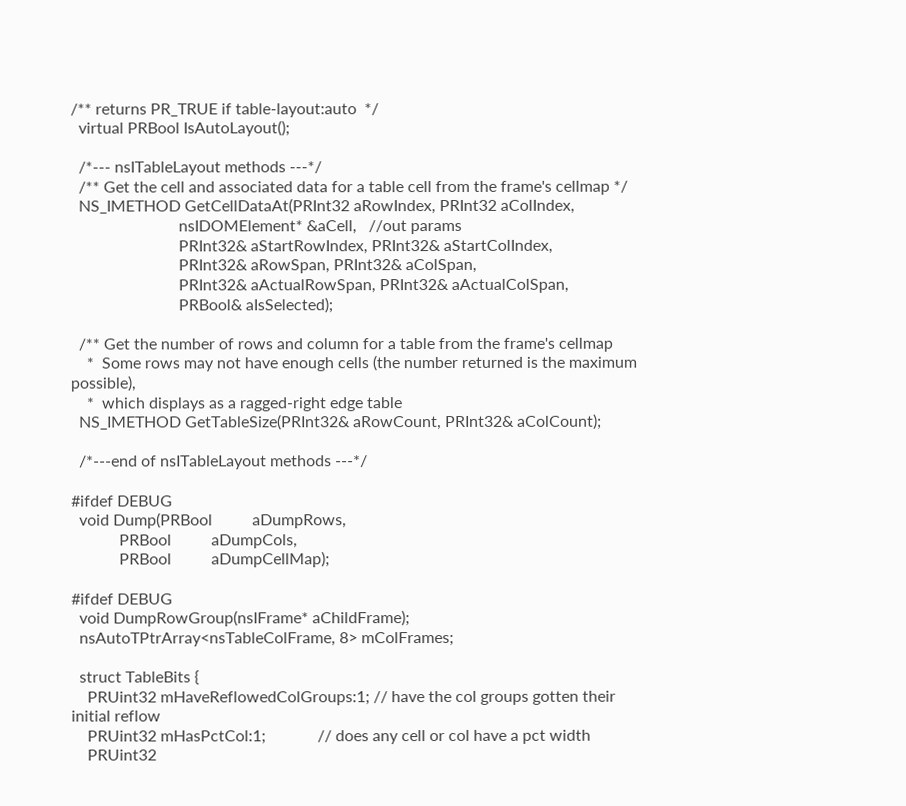/** returns PR_TRUE if table-layout:auto  */
  virtual PRBool IsAutoLayout();

  /*--- nsITableLayout methods ---*/
  /** Get the cell and associated data for a table cell from the frame's cellmap */
  NS_IMETHOD GetCellDataAt(PRInt32 aRowIndex, PRInt32 aColIndex,
                           nsIDOMElement* &aCell,   //out params
                           PRInt32& aStartRowIndex, PRInt32& aStartColIndex,
                           PRInt32& aRowSpan, PRInt32& aColSpan,
                           PRInt32& aActualRowSpan, PRInt32& aActualColSpan,
                           PRBool& aIsSelected);

  /** Get the number of rows and column for a table from the frame's cellmap
    *  Some rows may not have enough cells (the number returned is the maximum possible),
    *  which displays as a ragged-right edge table
  NS_IMETHOD GetTableSize(PRInt32& aRowCount, PRInt32& aColCount);

  /*---end of nsITableLayout methods ---*/

#ifdef DEBUG
  void Dump(PRBool          aDumpRows,
            PRBool          aDumpCols,
            PRBool          aDumpCellMap);

#ifdef DEBUG
  void DumpRowGroup(nsIFrame* aChildFrame);
  nsAutoTPtrArray<nsTableColFrame, 8> mColFrames;

  struct TableBits {
    PRUint32 mHaveReflowedColGroups:1; // have the col groups gotten their initial reflow
    PRUint32 mHasPctCol:1;             // does any cell or col have a pct width
    PRUint32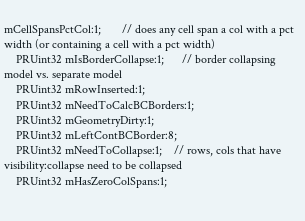mCellSpansPctCol:1;       // does any cell span a col with a pct width (or containing a cell with a pct width)
    PRUint32 mIsBorderCollapse:1;      // border collapsing model vs. separate model
    PRUint32 mRowInserted:1;
    PRUint32 mNeedToCalcBCBorders:1;
    PRUint32 mGeometryDirty:1;
    PRUint32 mLeftContBCBorder:8;
    PRUint32 mNeedToCollapse:1;    // rows, cols that have visibility:collapse need to be collapsed
    PRUint32 mHasZeroColSpans:1;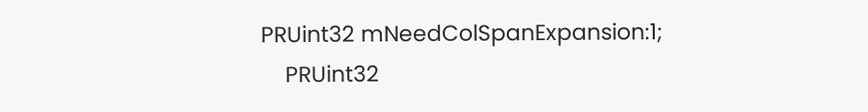PRUint32 mNeedColSpanExpansion:1;
    PRUint32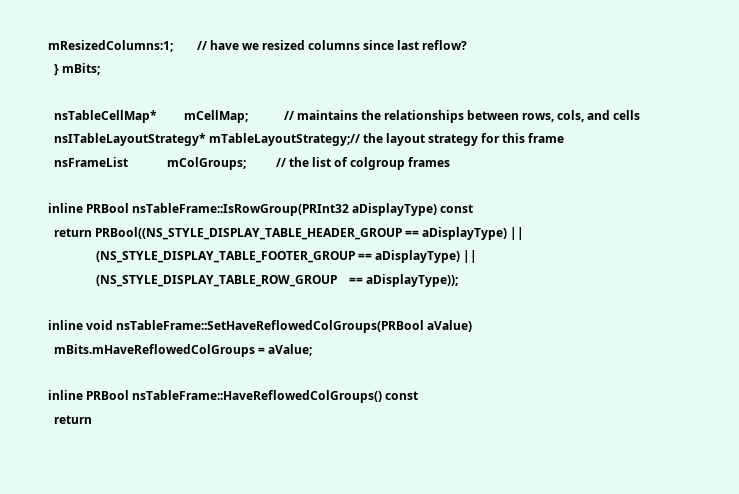mResizedColumns:1;        // have we resized columns since last reflow?
  } mBits;

  nsTableCellMap*         mCellMap;            // maintains the relationships between rows, cols, and cells
  nsITableLayoutStrategy* mTableLayoutStrategy;// the layout strategy for this frame
  nsFrameList             mColGroups;          // the list of colgroup frames

inline PRBool nsTableFrame::IsRowGroup(PRInt32 aDisplayType) const
  return PRBool((NS_STYLE_DISPLAY_TABLE_HEADER_GROUP == aDisplayType) ||
                (NS_STYLE_DISPLAY_TABLE_FOOTER_GROUP == aDisplayType) ||
                (NS_STYLE_DISPLAY_TABLE_ROW_GROUP    == aDisplayType));

inline void nsTableFrame::SetHaveReflowedColGroups(PRBool aValue)
  mBits.mHaveReflowedColGroups = aValue;

inline PRBool nsTableFrame::HaveReflowedColGroups() const
  return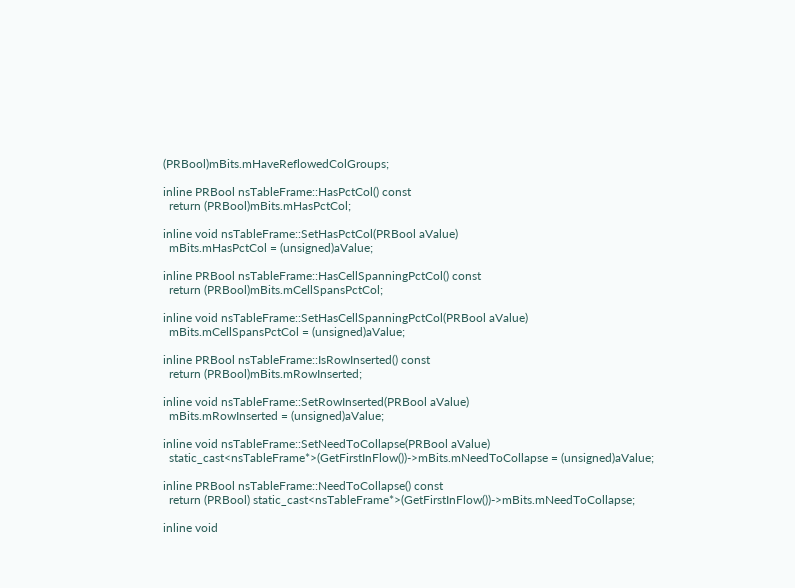(PRBool)mBits.mHaveReflowedColGroups;

inline PRBool nsTableFrame::HasPctCol() const
  return (PRBool)mBits.mHasPctCol;

inline void nsTableFrame::SetHasPctCol(PRBool aValue)
  mBits.mHasPctCol = (unsigned)aValue;

inline PRBool nsTableFrame::HasCellSpanningPctCol() const
  return (PRBool)mBits.mCellSpansPctCol;

inline void nsTableFrame::SetHasCellSpanningPctCol(PRBool aValue)
  mBits.mCellSpansPctCol = (unsigned)aValue;

inline PRBool nsTableFrame::IsRowInserted() const
  return (PRBool)mBits.mRowInserted;

inline void nsTableFrame::SetRowInserted(PRBool aValue)
  mBits.mRowInserted = (unsigned)aValue;

inline void nsTableFrame::SetNeedToCollapse(PRBool aValue)
  static_cast<nsTableFrame*>(GetFirstInFlow())->mBits.mNeedToCollapse = (unsigned)aValue;

inline PRBool nsTableFrame::NeedToCollapse() const
  return (PRBool) static_cast<nsTableFrame*>(GetFirstInFlow())->mBits.mNeedToCollapse;

inline void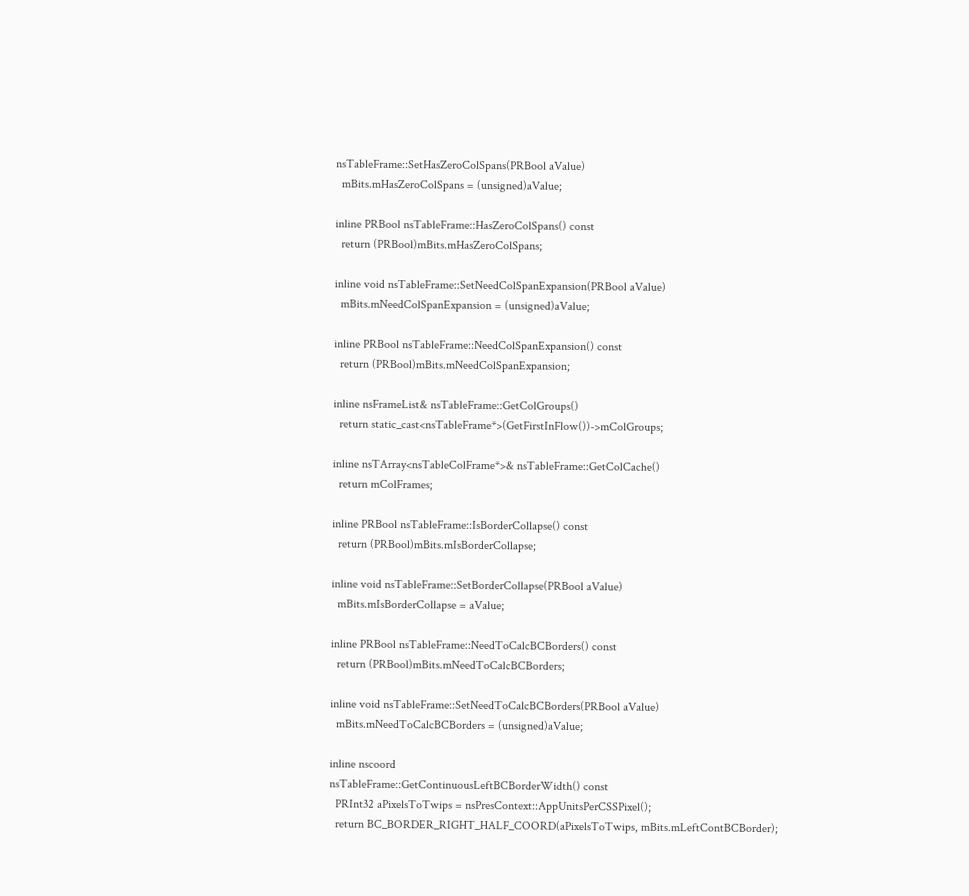nsTableFrame::SetHasZeroColSpans(PRBool aValue)
  mBits.mHasZeroColSpans = (unsigned)aValue;

inline PRBool nsTableFrame::HasZeroColSpans() const
  return (PRBool)mBits.mHasZeroColSpans;

inline void nsTableFrame::SetNeedColSpanExpansion(PRBool aValue)
  mBits.mNeedColSpanExpansion = (unsigned)aValue;

inline PRBool nsTableFrame::NeedColSpanExpansion() const
  return (PRBool)mBits.mNeedColSpanExpansion;

inline nsFrameList& nsTableFrame::GetColGroups()
  return static_cast<nsTableFrame*>(GetFirstInFlow())->mColGroups;

inline nsTArray<nsTableColFrame*>& nsTableFrame::GetColCache()
  return mColFrames;

inline PRBool nsTableFrame::IsBorderCollapse() const
  return (PRBool)mBits.mIsBorderCollapse;

inline void nsTableFrame::SetBorderCollapse(PRBool aValue)
  mBits.mIsBorderCollapse = aValue;

inline PRBool nsTableFrame::NeedToCalcBCBorders() const
  return (PRBool)mBits.mNeedToCalcBCBorders;

inline void nsTableFrame::SetNeedToCalcBCBorders(PRBool aValue)
  mBits.mNeedToCalcBCBorders = (unsigned)aValue;

inline nscoord
nsTableFrame::GetContinuousLeftBCBorderWidth() const
  PRInt32 aPixelsToTwips = nsPresContext::AppUnitsPerCSSPixel();
  return BC_BORDER_RIGHT_HALF_COORD(aPixelsToTwips, mBits.mLeftContBCBorder);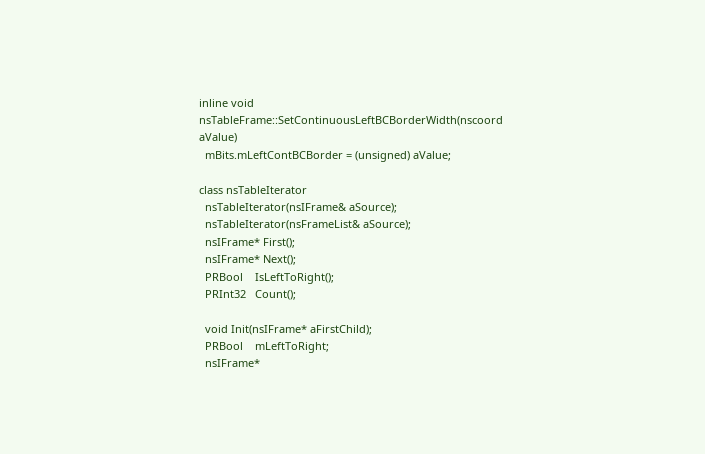inline void nsTableFrame::SetContinuousLeftBCBorderWidth(nscoord aValue)
  mBits.mLeftContBCBorder = (unsigned) aValue;

class nsTableIterator
  nsTableIterator(nsIFrame& aSource);
  nsTableIterator(nsFrameList& aSource);
  nsIFrame* First();
  nsIFrame* Next();
  PRBool    IsLeftToRight();
  PRInt32   Count();

  void Init(nsIFrame* aFirstChild);
  PRBool    mLeftToRight;
  nsIFrame*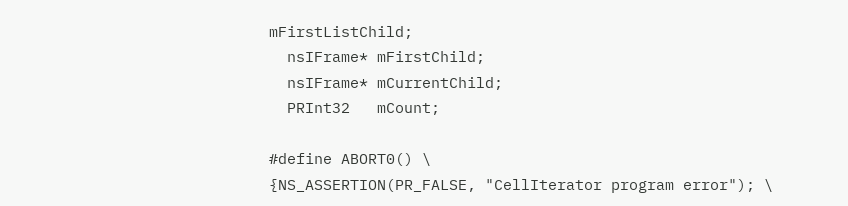mFirstListChild;
  nsIFrame* mFirstChild;
  nsIFrame* mCurrentChild;
  PRInt32   mCount;

#define ABORT0() \
{NS_ASSERTION(PR_FALSE, "CellIterator program error"); \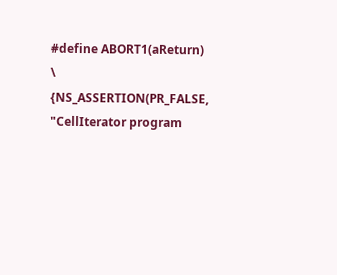#define ABORT1(aReturn) \
{NS_ASSERTION(PR_FALSE, "CellIterator program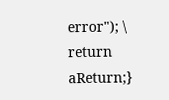error"); \
return aReturn;}